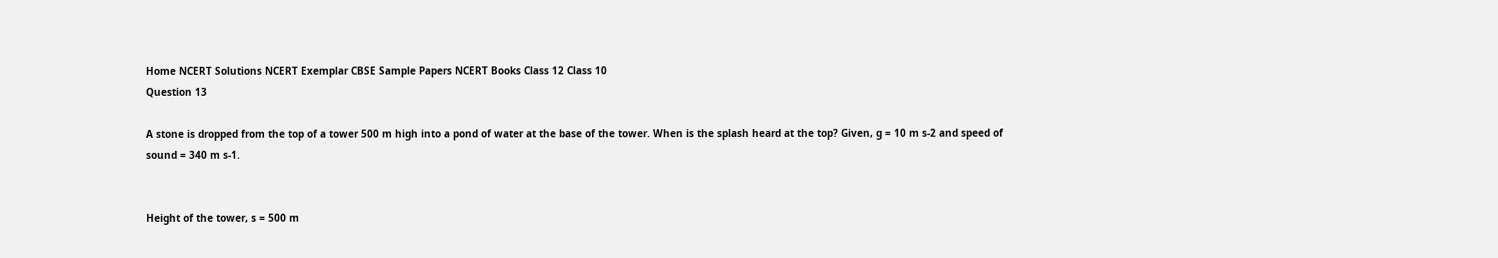Home NCERT Solutions NCERT Exemplar CBSE Sample Papers NCERT Books Class 12 Class 10
Question 13

A stone is dropped from the top of a tower 500 m high into a pond of water at the base of the tower. When is the splash heard at the top? Given, g = 10 m s-2 and speed of sound = 340 m s-1.


Height of the tower, s = 500 m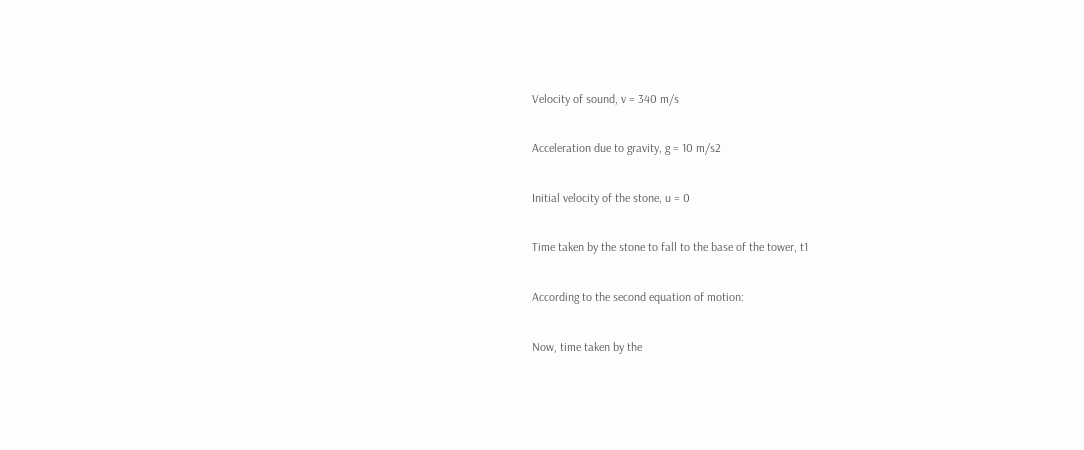Velocity of sound, v = 340 m/s

Acceleration due to gravity, g = 10 m/s2

Initial velocity of the stone, u = 0

Time taken by the stone to fall to the base of the tower, t1

According to the second equation of motion:

Now, time taken by the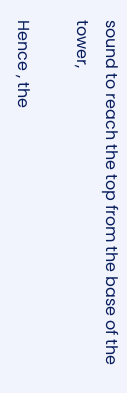sound to reach the top from the base of the tower,

Hence , the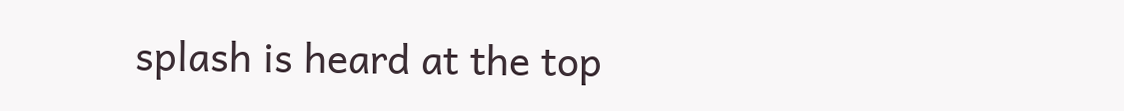splash is heard at the top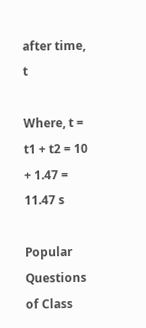after time, t

Where, t = t1 + t2 = 10 + 1.47 = 11.47 s

Popular Questions of Class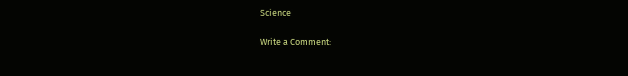Science

Write a Comment: